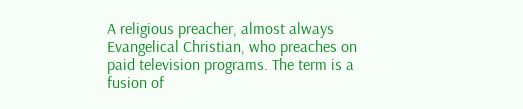A religious preacher, almost always Evangelical Christian, who preaches on paid television programs. The term is a fusion of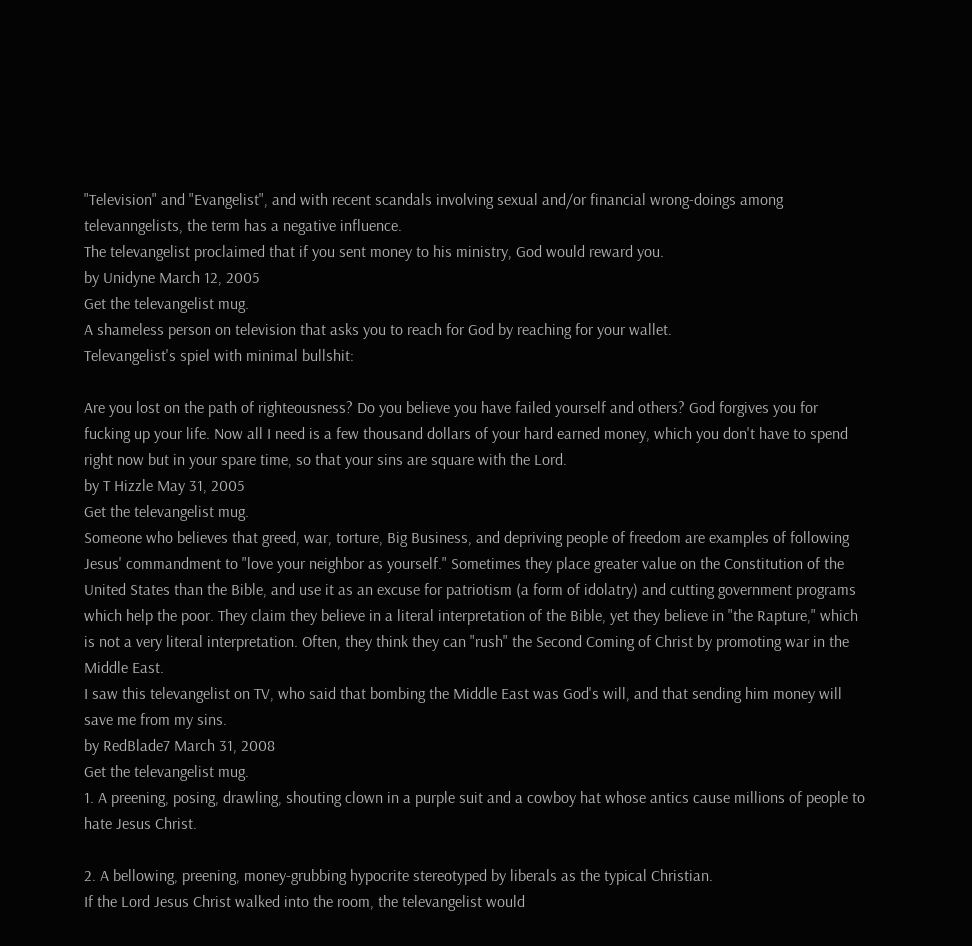"Television" and "Evangelist", and with recent scandals involving sexual and/or financial wrong-doings among televanngelists, the term has a negative influence.
The televangelist proclaimed that if you sent money to his ministry, God would reward you.
by Unidyne March 12, 2005
Get the televangelist mug.
A shameless person on television that asks you to reach for God by reaching for your wallet.
Televangelist's spiel with minimal bullshit:

Are you lost on the path of righteousness? Do you believe you have failed yourself and others? God forgives you for fucking up your life. Now all I need is a few thousand dollars of your hard earned money, which you don't have to spend right now but in your spare time, so that your sins are square with the Lord.
by T Hizzle May 31, 2005
Get the televangelist mug.
Someone who believes that greed, war, torture, Big Business, and depriving people of freedom are examples of following Jesus' commandment to "love your neighbor as yourself." Sometimes they place greater value on the Constitution of the United States than the Bible, and use it as an excuse for patriotism (a form of idolatry) and cutting government programs which help the poor. They claim they believe in a literal interpretation of the Bible, yet they believe in "the Rapture," which is not a very literal interpretation. Often, they think they can "rush" the Second Coming of Christ by promoting war in the Middle East.
I saw this televangelist on TV, who said that bombing the Middle East was God's will, and that sending him money will save me from my sins.
by RedBlade7 March 31, 2008
Get the televangelist mug.
1. A preening, posing, drawling, shouting clown in a purple suit and a cowboy hat whose antics cause millions of people to hate Jesus Christ.

2. A bellowing, preening, money-grubbing hypocrite stereotyped by liberals as the typical Christian.
If the Lord Jesus Christ walked into the room, the televangelist would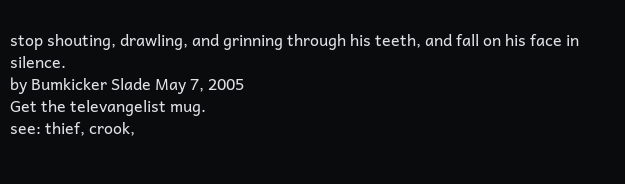stop shouting, drawling, and grinning through his teeth, and fall on his face in silence.
by Bumkicker Slade May 7, 2005
Get the televangelist mug.
see: thief, crook,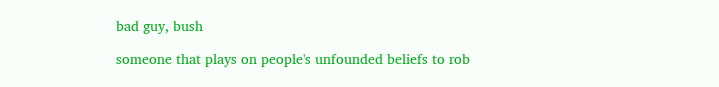bad guy, bush

someone that plays on people's unfounded beliefs to rob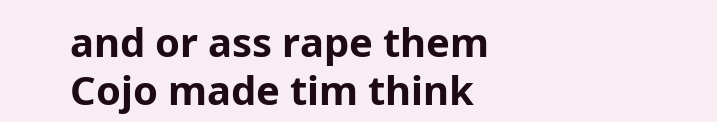and or ass rape them
Cojo made tim think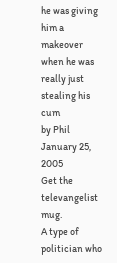he was giving him a makeover when he was really just stealing his cum
by Phil January 25, 2005
Get the televangelist mug.
A type of politician who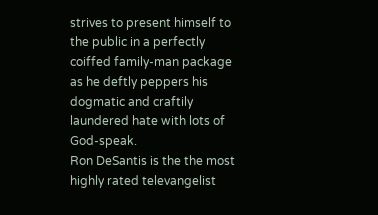strives to present himself to the public in a perfectly coiffed family-man package as he deftly peppers his dogmatic and craftily laundered hate with lots of God-speak.
Ron DeSantis is the the most highly rated televangelist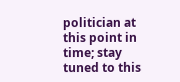politician at this point in time; stay tuned to this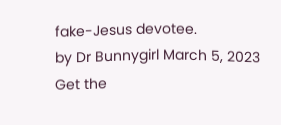fake-Jesus devotee.
by Dr Bunnygirl March 5, 2023
Get the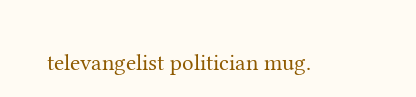televangelist politician mug.